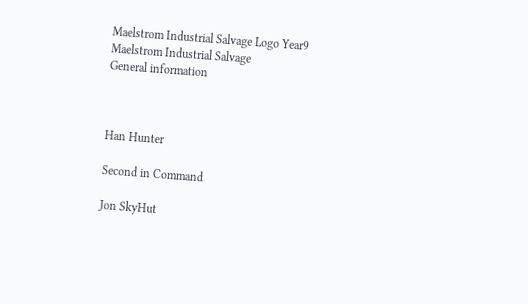Maelstrom Industrial Salvage Logo Year9
Maelstrom Industrial Salvage
General information



Han Hunter

Second in Command

Jon SkyHut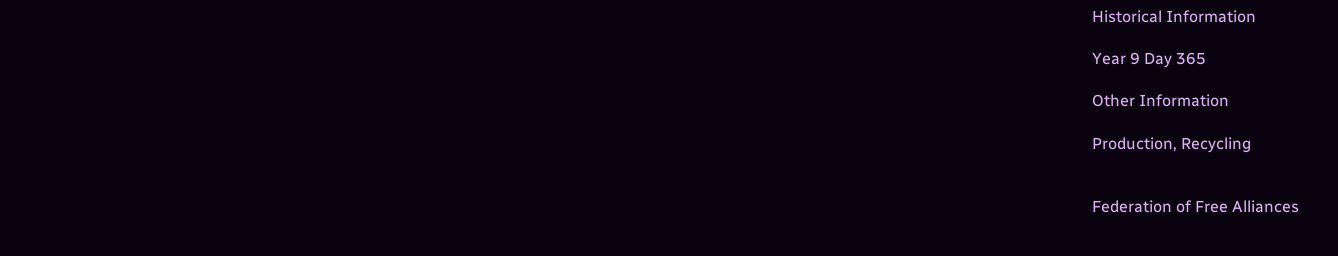Historical Information

Year 9 Day 365

Other Information

Production, Recycling


Federation of Free Alliances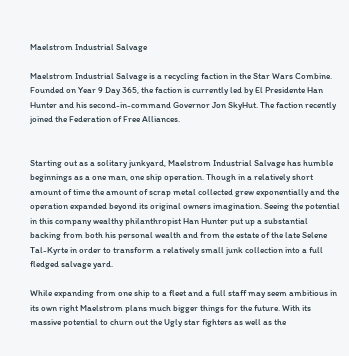Maelstrom Industrial Salvage

Maelstrom Industrial Salvage is a recycling faction in the Star Wars Combine. Founded on Year 9 Day 365, the faction is currently led by El Presidente Han Hunter and his second-in-command Governor Jon SkyHut. The faction recently joined the Federation of Free Alliances.


Starting out as a solitary junkyard, Maelstrom Industrial Salvage has humble beginnings as a one man, one ship operation. Though in a relatively short amount of time the amount of scrap metal collected grew exponentially and the operation expanded beyond its original owners imagination. Seeing the potential in this company wealthy philanthropist Han Hunter put up a substantial backing from both his personal wealth and from the estate of the late Selene Tal-Kyrte in order to transform a relatively small junk collection into a full fledged salvage yard.

While expanding from one ship to a fleet and a full staff may seem ambitious in its own right Maelstrom plans much bigger things for the future. With its massive potential to churn out the Ugly star fighters as well as the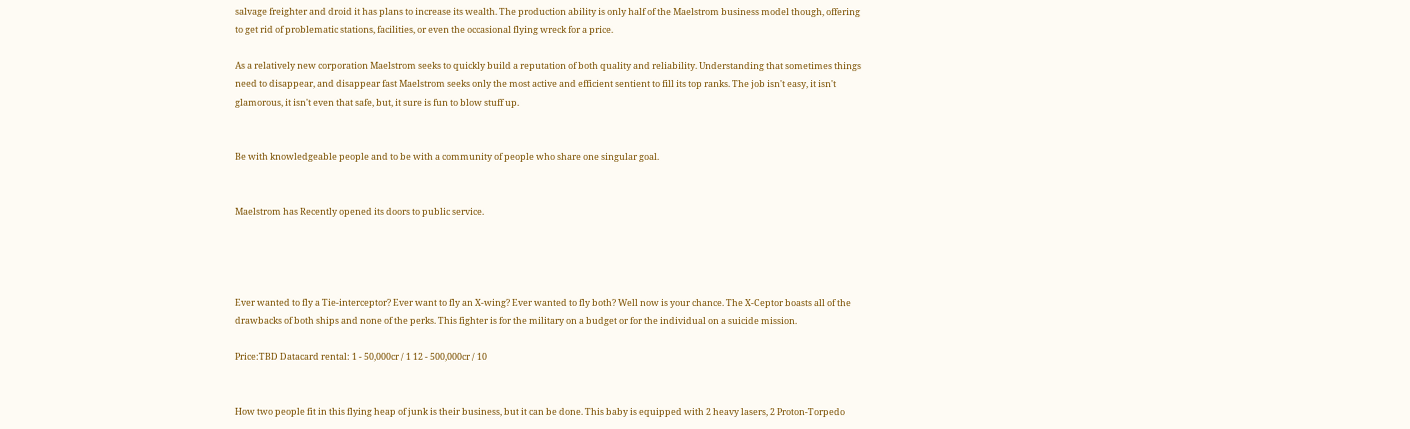salvage freighter and droid it has plans to increase its wealth. The production ability is only half of the Maelstrom business model though, offering to get rid of problematic stations, facilities, or even the occasional flying wreck for a price.

As a relatively new corporation Maelstrom seeks to quickly build a reputation of both quality and reliability. Understanding that sometimes things need to disappear, and disappear fast Maelstrom seeks only the most active and efficient sentient to fill its top ranks. The job isn't easy, it isn't glamorous, it isn't even that safe, but, it sure is fun to blow stuff up.


Be with knowledgeable people and to be with a community of people who share one singular goal.


Maelstrom has Recently opened its doors to public service.




Ever wanted to fly a Tie-interceptor? Ever want to fly an X-wing? Ever wanted to fly both? Well now is your chance. The X-Ceptor boasts all of the drawbacks of both ships and none of the perks. This fighter is for the military on a budget or for the individual on a suicide mission.

Price:TBD Datacard rental: 1 - 50,000cr / 1 12 - 500,000cr / 10


How two people fit in this flying heap of junk is their business, but it can be done. This baby is equipped with 2 heavy lasers, 2 Proton-Torpedo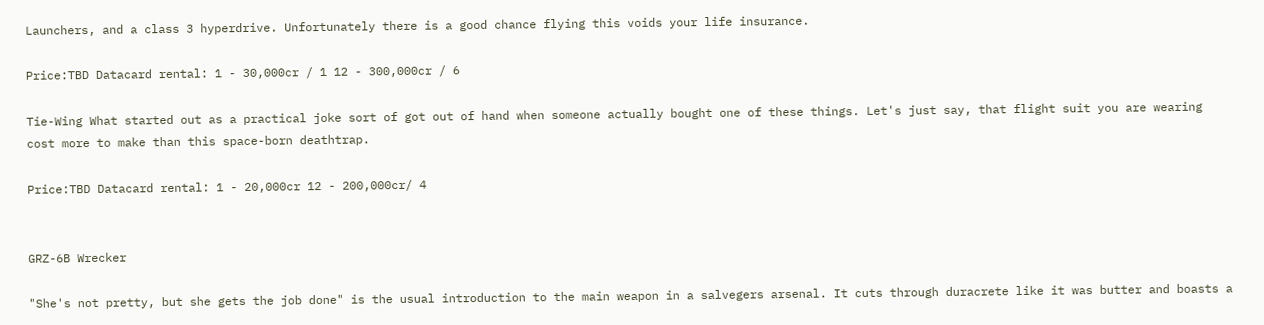Launchers, and a class 3 hyperdrive. Unfortunately there is a good chance flying this voids your life insurance.

Price:TBD Datacard rental: 1 - 30,000cr / 1 12 - 300,000cr / 6

Tie-Wing What started out as a practical joke sort of got out of hand when someone actually bought one of these things. Let's just say, that flight suit you are wearing cost more to make than this space-born deathtrap.

Price:TBD Datacard rental: 1 - 20,000cr 12 - 200,000cr/ 4


GRZ-6B Wrecker

"She's not pretty, but she gets the job done" is the usual introduction to the main weapon in a salvegers arsenal. It cuts through duracrete like it was butter and boasts a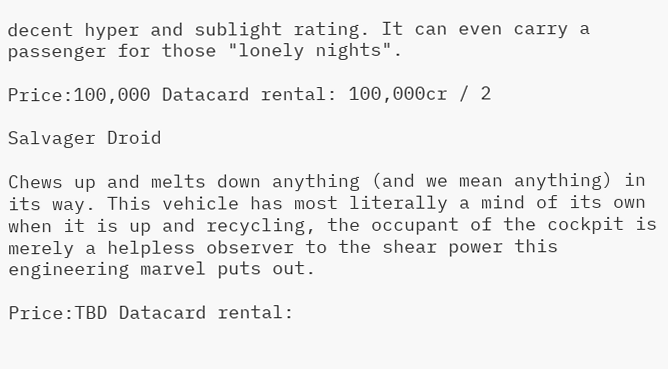decent hyper and sublight rating. It can even carry a passenger for those "lonely nights".

Price:100,000 Datacard rental: 100,000cr / 2

Salvager Droid

Chews up and melts down anything (and we mean anything) in its way. This vehicle has most literally a mind of its own when it is up and recycling, the occupant of the cockpit is merely a helpless observer to the shear power this engineering marvel puts out.

Price:TBD Datacard rental: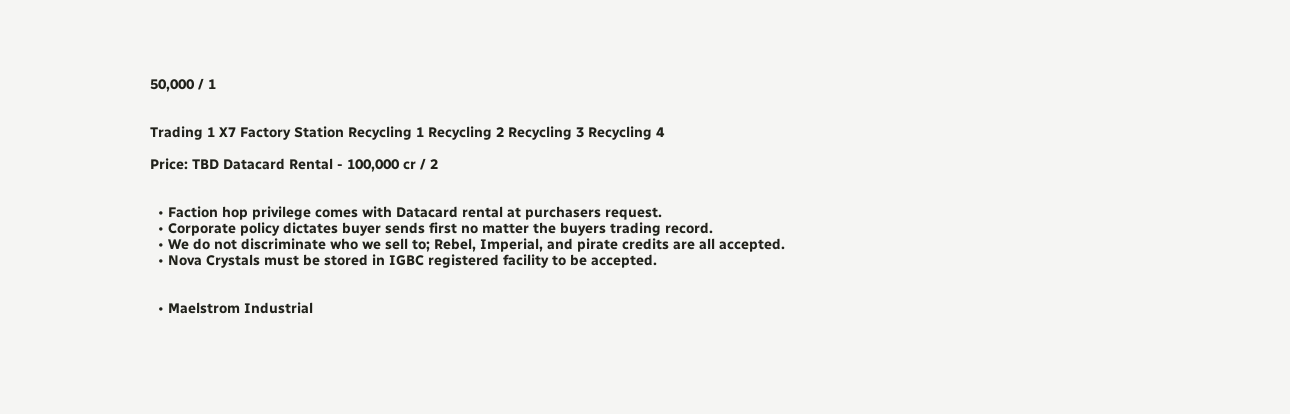50,000 / 1


Trading 1 X7 Factory Station Recycling 1 Recycling 2 Recycling 3 Recycling 4

Price: TBD Datacard Rental - 100,000 cr / 2


  • Faction hop privilege comes with Datacard rental at purchasers request.
  • Corporate policy dictates buyer sends first no matter the buyers trading record.
  • We do not discriminate who we sell to; Rebel, Imperial, and pirate credits are all accepted.
  • Nova Crystals must be stored in IGBC registered facility to be accepted.


  • Maelstrom Industrial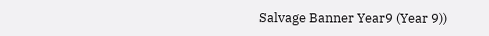Salvage Banner Year9 (Year 9))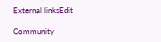External linksEdit

Community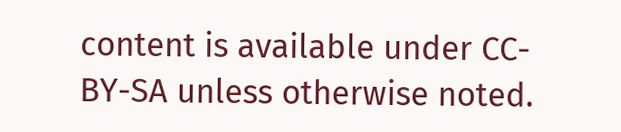content is available under CC-BY-SA unless otherwise noted.